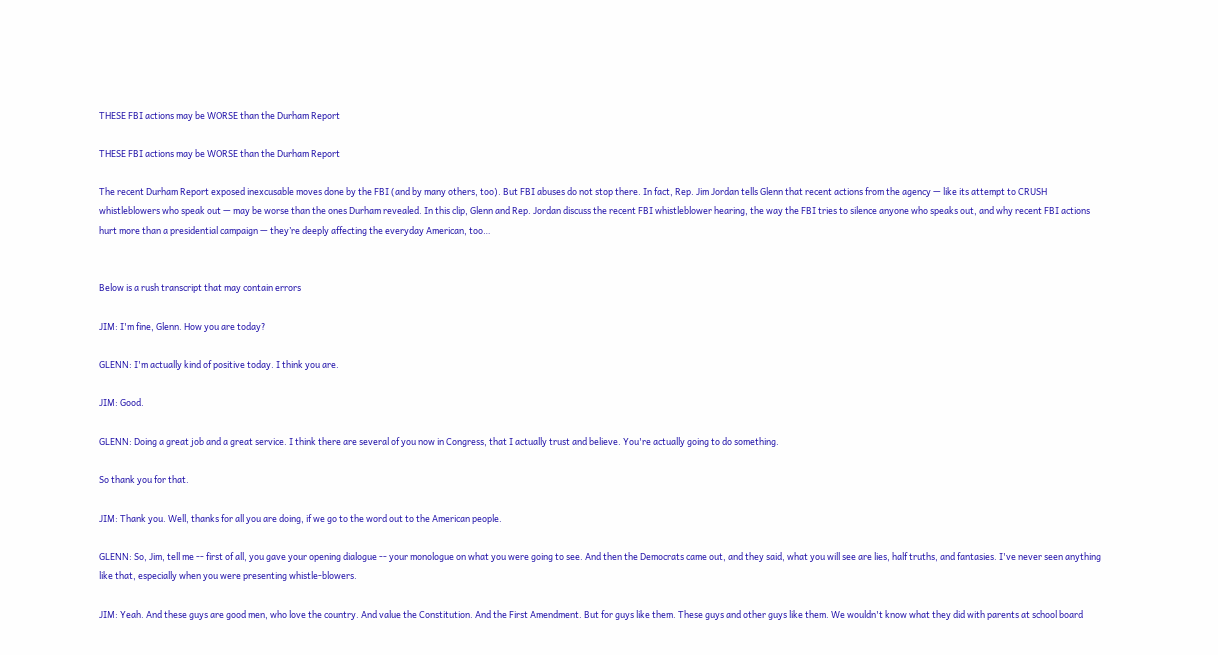THESE FBI actions may be WORSE than the Durham Report

THESE FBI actions may be WORSE than the Durham Report

The recent Durham Report exposed inexcusable moves done by the FBI (and by many others, too). But FBI abuses do not stop there. In fact, Rep. Jim Jordan tells Glenn that recent actions from the agency — like its attempt to CRUSH whistleblowers who speak out — may be worse than the ones Durham revealed. In this clip, Glenn and Rep. Jordan discuss the recent FBI whistleblower hearing, the way the FBI tries to silence anyone who speaks out, and why recent FBI actions hurt more than a presidential campaign — they’re deeply affecting the everyday American, too…


Below is a rush transcript that may contain errors

JIM: I'm fine, Glenn. How you are today?

GLENN: I'm actually kind of positive today. I think you are.

JIM: Good.

GLENN: Doing a great job and a great service. I think there are several of you now in Congress, that I actually trust and believe. You're actually going to do something.

So thank you for that.

JIM: Thank you. Well, thanks for all you are doing, if we go to the word out to the American people.

GLENN: So, Jim, tell me -- first of all, you gave your opening dialogue -- your monologue on what you were going to see. And then the Democrats came out, and they said, what you will see are lies, half truths, and fantasies. I've never seen anything like that, especially when you were presenting whistle-blowers.

JIM: Yeah. And these guys are good men, who love the country. And value the Constitution. And the First Amendment. But for guys like them. These guys and other guys like them. We wouldn't know what they did with parents at school board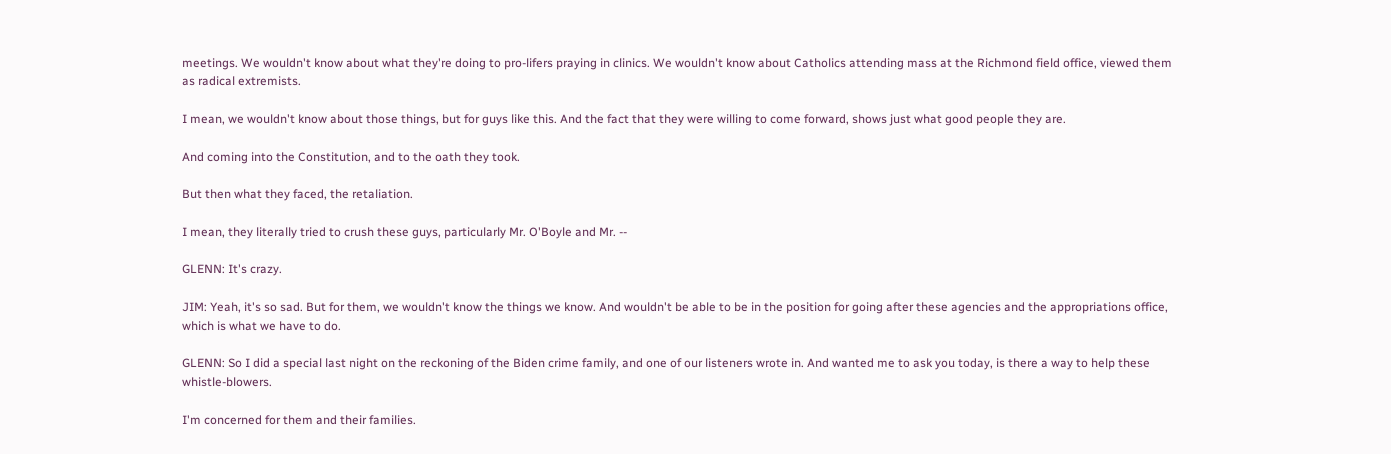meetings. We wouldn't know about what they're doing to pro-lifers praying in clinics. We wouldn't know about Catholics attending mass at the Richmond field office, viewed them as radical extremists.

I mean, we wouldn't know about those things, but for guys like this. And the fact that they were willing to come forward, shows just what good people they are.

And coming into the Constitution, and to the oath they took.

But then what they faced, the retaliation.

I mean, they literally tried to crush these guys, particularly Mr. O'Boyle and Mr. --

GLENN: It's crazy.

JIM: Yeah, it's so sad. But for them, we wouldn't know the things we know. And wouldn't be able to be in the position for going after these agencies and the appropriations office, which is what we have to do.

GLENN: So I did a special last night on the reckoning of the Biden crime family, and one of our listeners wrote in. And wanted me to ask you today, is there a way to help these whistle-blowers.

I'm concerned for them and their families.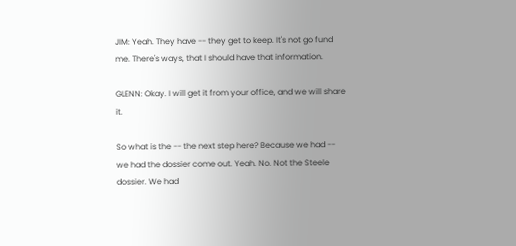JIM: Yeah. They have -- they get to keep. It's not go fund me. There's ways, that I should have that information.

GLENN: Okay. I will get it from your office, and we will share it.

So what is the -- the next step here? Because we had -- we had the dossier come out. Yeah. No. Not the Steele dossier. We had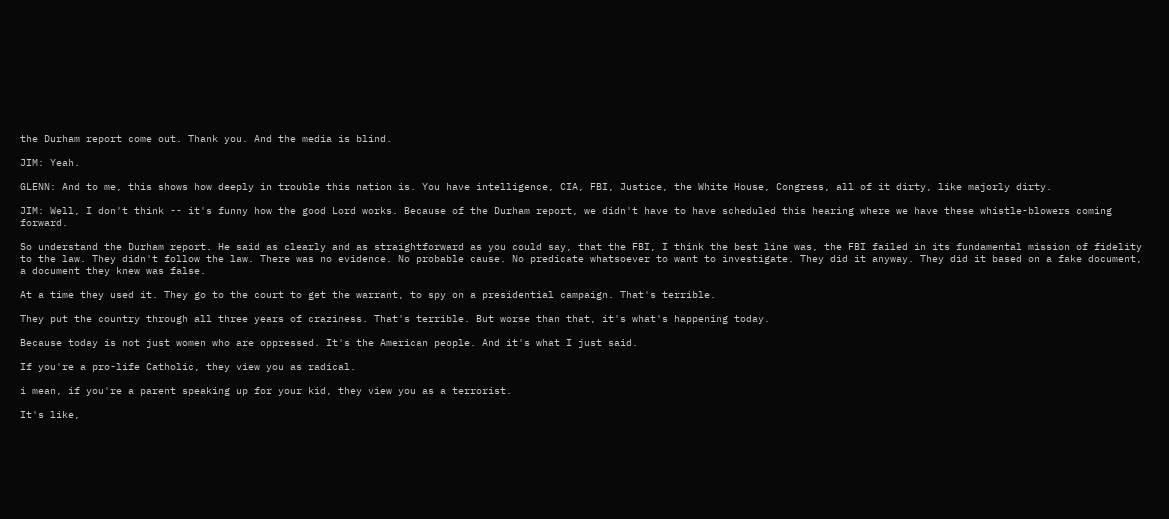the Durham report come out. Thank you. And the media is blind.

JIM: Yeah.

GLENN: And to me, this shows how deeply in trouble this nation is. You have intelligence, CIA, FBI, Justice, the White House, Congress, all of it dirty, like majorly dirty.

JIM: Well, I don't think -- it's funny how the good Lord works. Because of the Durham report, we didn't have to have scheduled this hearing where we have these whistle-blowers coming forward.

So understand the Durham report. He said as clearly and as straightforward as you could say, that the FBI, I think the best line was, the FBI failed in its fundamental mission of fidelity to the law. They didn't follow the law. There was no evidence. No probable cause. No predicate whatsoever to want to investigate. They did it anyway. They did it based on a fake document, a document they knew was false.

At a time they used it. They go to the court to get the warrant, to spy on a presidential campaign. That's terrible.

They put the country through all three years of craziness. That's terrible. But worse than that, it's what's happening today.

Because today is not just women who are oppressed. It's the American people. And it's what I just said.

If you're a pro-life Catholic, they view you as radical.

i mean, if you're a parent speaking up for your kid, they view you as a terrorist.

It's like,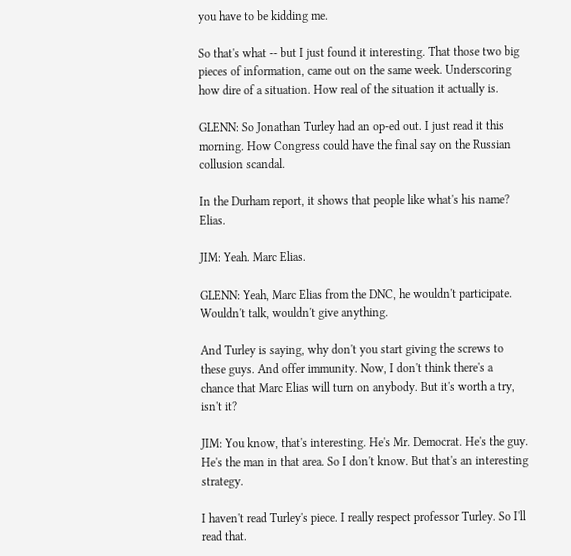you have to be kidding me.

So that's what -- but I just found it interesting. That those two big pieces of information, came out on the same week. Underscoring how dire of a situation. How real of the situation it actually is.

GLENN: So Jonathan Turley had an op-ed out. I just read it this morning. How Congress could have the final say on the Russian collusion scandal.

In the Durham report, it shows that people like what's his name? Elias.

JIM: Yeah. Marc Elias.

GLENN: Yeah, Marc Elias from the DNC, he wouldn't participate. Wouldn't talk, wouldn't give anything.

And Turley is saying, why don't you start giving the screws to these guys. And offer immunity. Now, I don't think there's a chance that Marc Elias will turn on anybody. But it's worth a try, isn't it?

JIM: You know, that's interesting. He's Mr. Democrat. He's the guy. He's the man in that area. So I don't know. But that's an interesting strategy.

I haven't read Turley's piece. I really respect professor Turley. So I'll read that.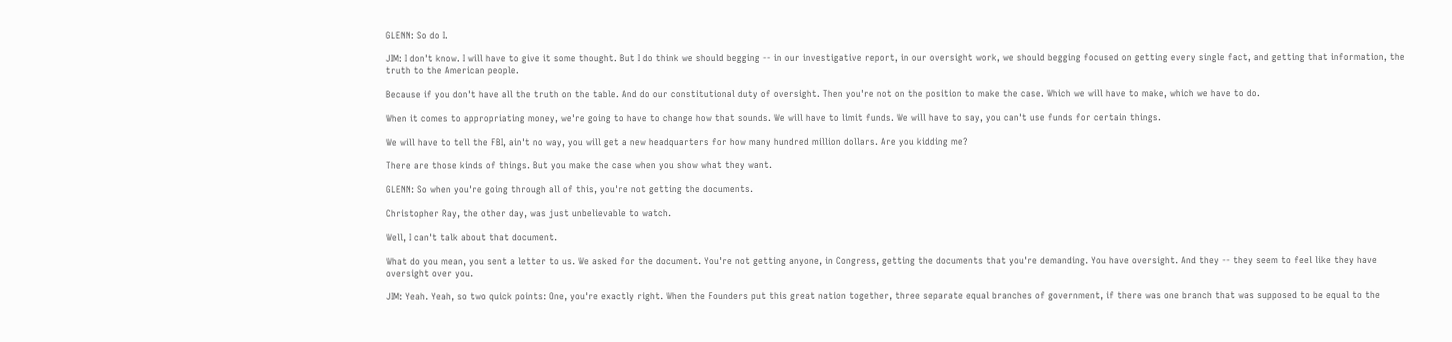GLENN: So do I.

JIM: I don't know. I will have to give it some thought. But I do think we should begging -- in our investigative report, in our oversight work, we should begging focused on getting every single fact, and getting that information, the truth to the American people.

Because if you don't have all the truth on the table. And do our constitutional duty of oversight. Then you're not on the position to make the case. Which we will have to make, which we have to do.

When it comes to appropriating money, we're going to have to change how that sounds. We will have to limit funds. We will have to say, you can't use funds for certain things.

We will have to tell the FBI, ain't no way, you will get a new headquarters for how many hundred million dollars. Are you kidding me?

There are those kinds of things. But you make the case when you show what they want.

GLENN: So when you're going through all of this, you're not getting the documents.

Christopher Ray, the other day, was just unbelievable to watch.

Well, I can't talk about that document.

What do you mean, you sent a letter to us. We asked for the document. You're not getting anyone, in Congress, getting the documents that you're demanding. You have oversight. And they -- they seem to feel like they have oversight over you.

JIM: Yeah. Yeah, so two quick points: One, you're exactly right. When the Founders put this great nation together, three separate equal branches of government, if there was one branch that was supposed to be equal to the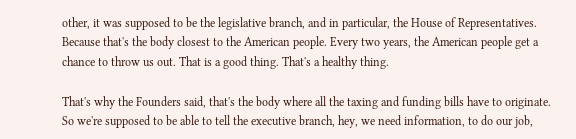other, it was supposed to be the legislative branch, and in particular, the House of Representatives. Because that's the body closest to the American people. Every two years, the American people get a chance to throw us out. That is a good thing. That's a healthy thing.

That's why the Founders said, that's the body where all the taxing and funding bills have to originate. So we're supposed to be able to tell the executive branch, hey, we need information, to do our job,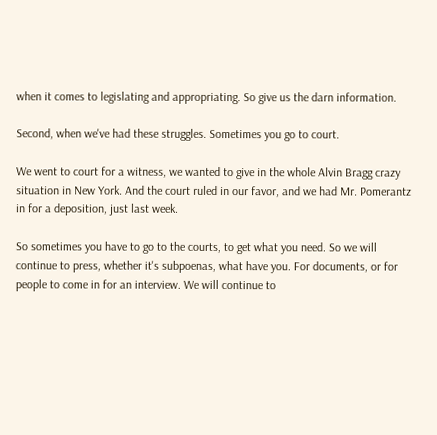when it comes to legislating and appropriating. So give us the darn information.

Second, when we've had these struggles. Sometimes you go to court.

We went to court for a witness, we wanted to give in the whole Alvin Bragg crazy situation in New York. And the court ruled in our favor, and we had Mr. Pomerantz in for a deposition, just last week.

So sometimes you have to go to the courts, to get what you need. So we will continue to press, whether it's subpoenas, what have you. For documents, or for people to come in for an interview. We will continue to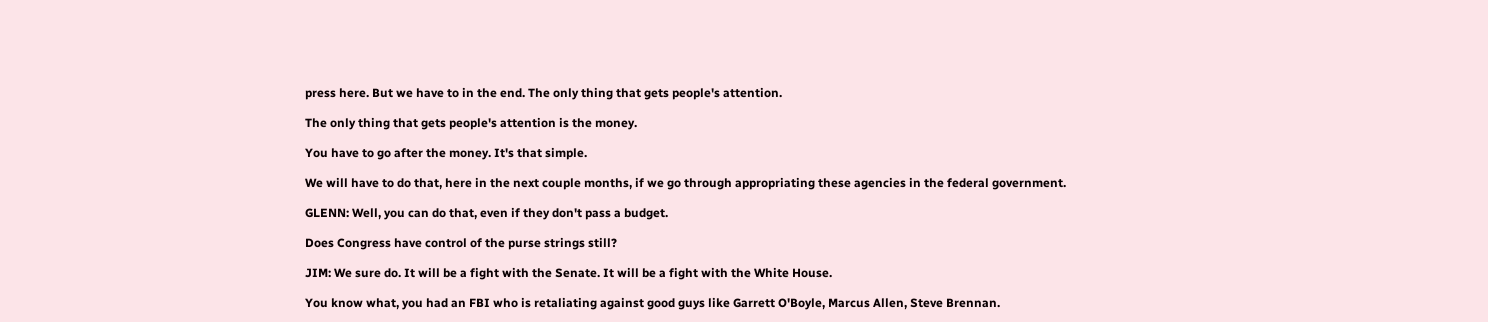press here. But we have to in the end. The only thing that gets people's attention.

The only thing that gets people's attention is the money.

You have to go after the money. It's that simple.

We will have to do that, here in the next couple months, if we go through appropriating these agencies in the federal government.

GLENN: Well, you can do that, even if they don't pass a budget.

Does Congress have control of the purse strings still?

JIM: We sure do. It will be a fight with the Senate. It will be a fight with the White House.

You know what, you had an FBI who is retaliating against good guys like Garrett O'Boyle, Marcus Allen, Steve Brennan.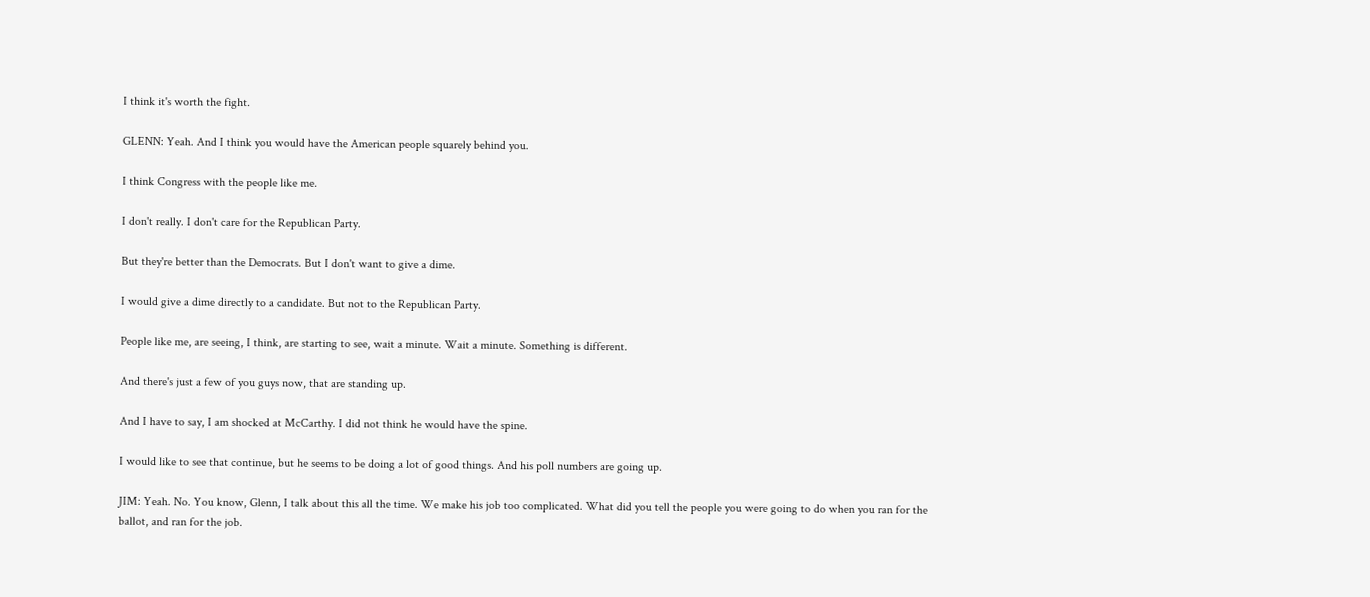I think it's worth the fight.

GLENN: Yeah. And I think you would have the American people squarely behind you.

I think Congress with the people like me.

I don't really. I don't care for the Republican Party.

But they're better than the Democrats. But I don't want to give a dime.

I would give a dime directly to a candidate. But not to the Republican Party.

People like me, are seeing, I think, are starting to see, wait a minute. Wait a minute. Something is different.

And there's just a few of you guys now, that are standing up.

And I have to say, I am shocked at McCarthy. I did not think he would have the spine.

I would like to see that continue, but he seems to be doing a lot of good things. And his poll numbers are going up.

JIM: Yeah. No. You know, Glenn, I talk about this all the time. We make his job too complicated. What did you tell the people you were going to do when you ran for the ballot, and ran for the job.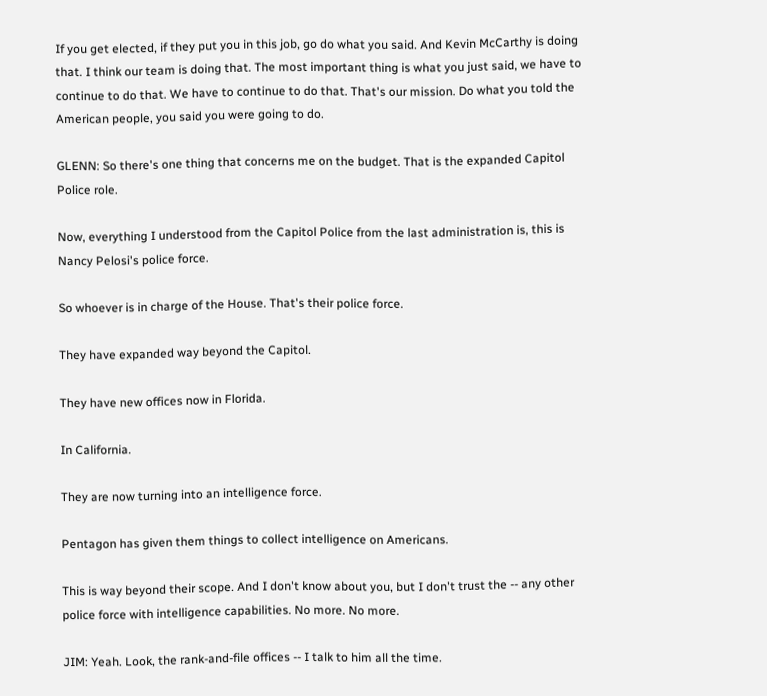If you get elected, if they put you in this job, go do what you said. And Kevin McCarthy is doing that. I think our team is doing that. The most important thing is what you just said, we have to continue to do that. We have to continue to do that. That's our mission. Do what you told the American people, you said you were going to do.

GLENN: So there's one thing that concerns me on the budget. That is the expanded Capitol Police role.

Now, everything I understood from the Capitol Police from the last administration is, this is Nancy Pelosi's police force.

So whoever is in charge of the House. That's their police force.

They have expanded way beyond the Capitol.

They have new offices now in Florida.

In California.

They are now turning into an intelligence force.

Pentagon has given them things to collect intelligence on Americans.

This is way beyond their scope. And I don't know about you, but I don't trust the -- any other police force with intelligence capabilities. No more. No more.

JIM: Yeah. Look, the rank-and-file offices -- I talk to him all the time.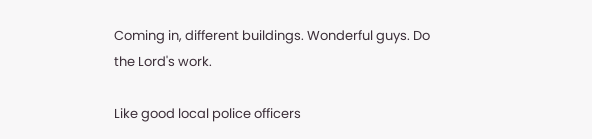Coming in, different buildings. Wonderful guys. Do the Lord's work.

Like good local police officers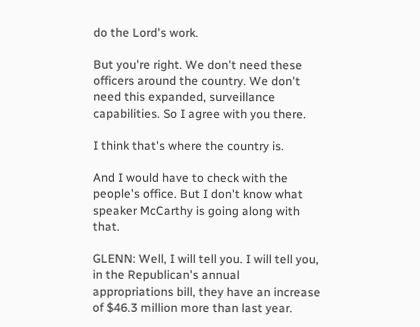do the Lord's work.

But you're right. We don't need these officers around the country. We don't need this expanded, surveillance capabilities. So I agree with you there.

I think that's where the country is.

And I would have to check with the people's office. But I don't know what speaker McCarthy is going along with that.

GLENN: Well, I will tell you. I will tell you, in the Republican's annual appropriations bill, they have an increase of $46.3 million more than last year.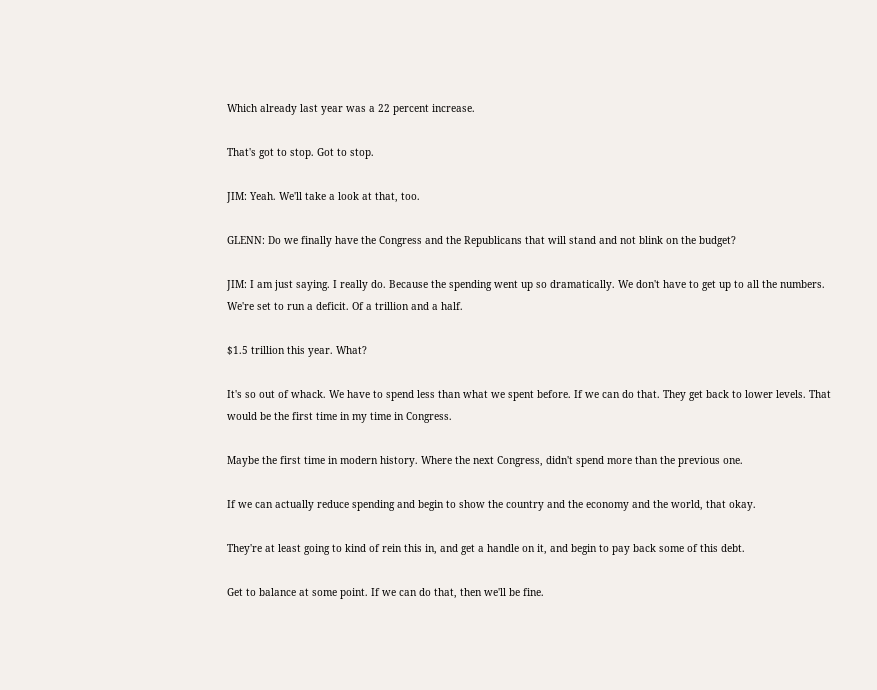Which already last year was a 22 percent increase.

That's got to stop. Got to stop.

JIM: Yeah. We'll take a look at that, too.

GLENN: Do we finally have the Congress and the Republicans that will stand and not blink on the budget?

JIM: I am just saying. I really do. Because the spending went up so dramatically. We don't have to get up to all the numbers. We're set to run a deficit. Of a trillion and a half.

$1.5 trillion this year. What?

It's so out of whack. We have to spend less than what we spent before. If we can do that. They get back to lower levels. That would be the first time in my time in Congress.

Maybe the first time in modern history. Where the next Congress, didn't spend more than the previous one.

If we can actually reduce spending and begin to show the country and the economy and the world, that okay.

They're at least going to kind of rein this in, and get a handle on it, and begin to pay back some of this debt.

Get to balance at some point. If we can do that, then we'll be fine.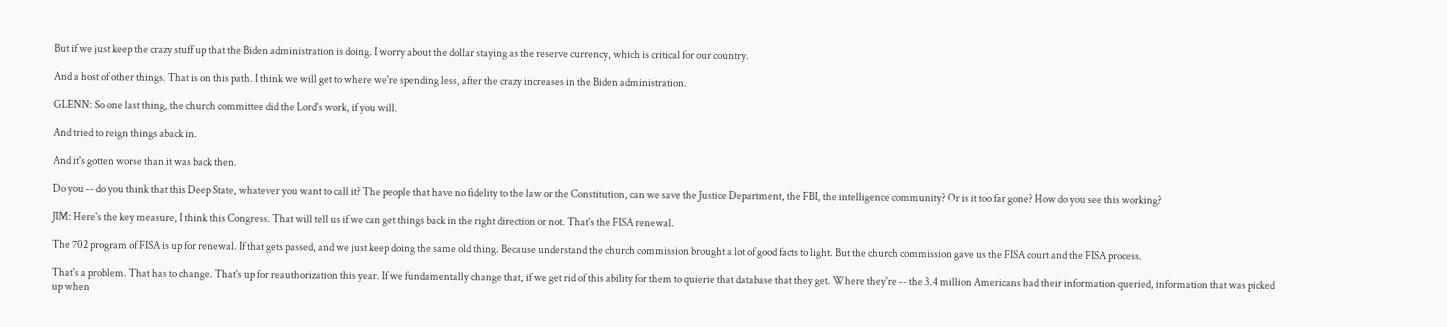But if we just keep the crazy stuff up that the Biden administration is doing. I worry about the dollar staying as the reserve currency, which is critical for our country.

And a host of other things. That is on this path. I think we will get to where we're spending less, after the crazy increases in the Biden administration.

GLENN: So one last thing, the church committee did the Lord's work, if you will.

And tried to reign things aback in.

And it's gotten worse than it was back then.

Do you -- do you think that this Deep State, whatever you want to call it? The people that have no fidelity to the law or the Constitution, can we save the Justice Department, the FBI, the intelligence community? Or is it too far gone? How do you see this working?

JIM: Here's the key measure, I think this Congress. That will tell us if we can get things back in the right direction or not. That's the FISA renewal.

The 702 program of FISA is up for renewal. If that gets passed, and we just keep doing the same old thing. Because understand the church commission brought a lot of good facts to light. But the church commission gave us the FISA court and the FISA process.

That's a problem. That has to change. That's up for reauthorization this year. If we fundamentally change that, if we get rid of this ability for them to quierie that database that they get. Where they're -- the 3.4 million Americans had their information queried, information that was picked up when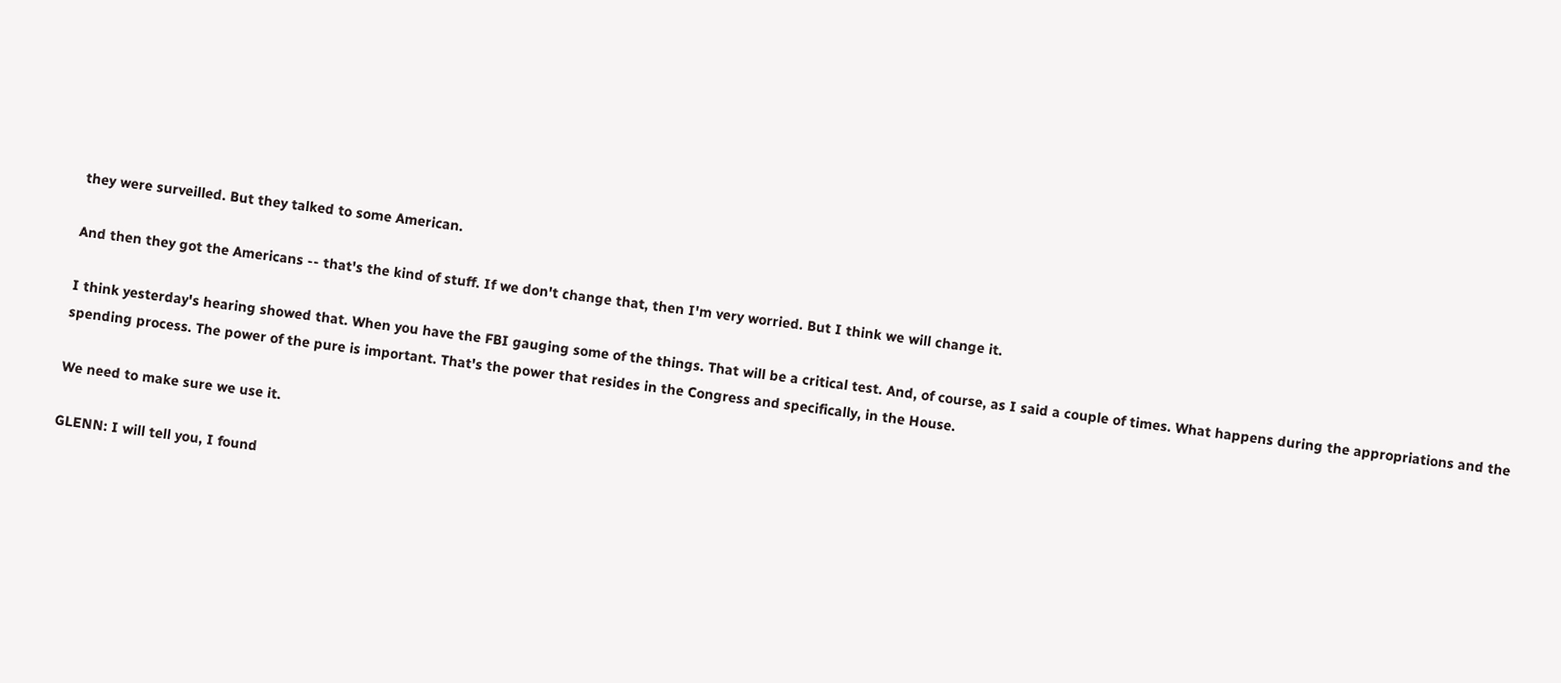they were surveilled. But they talked to some American.

And then they got the Americans -- that's the kind of stuff. If we don't change that, then I'm very worried. But I think we will change it.

I think yesterday's hearing showed that. When you have the FBI gauging some of the things. That will be a critical test. And, of course, as I said a couple of times. What happens during the appropriations and the spending process. The power of the pure is important. That's the power that resides in the Congress and specifically, in the House.

We need to make sure we use it.

GLENN: I will tell you, I found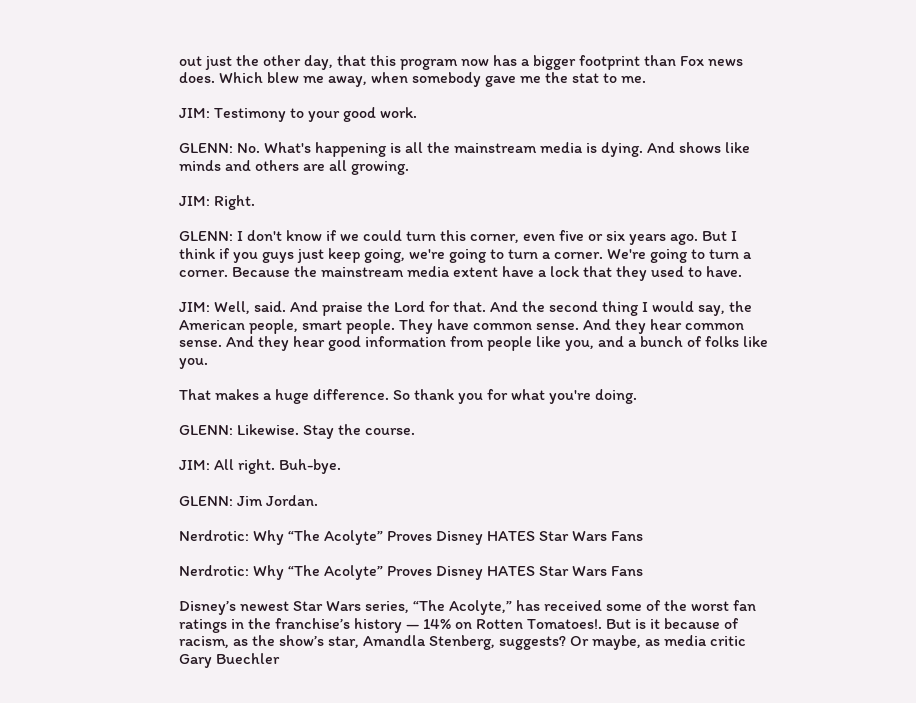out just the other day, that this program now has a bigger footprint than Fox news does. Which blew me away, when somebody gave me the stat to me.

JIM: Testimony to your good work.

GLENN: No. What's happening is all the mainstream media is dying. And shows like minds and others are all growing.

JIM: Right.

GLENN: I don't know if we could turn this corner, even five or six years ago. But I think if you guys just keep going, we're going to turn a corner. We're going to turn a corner. Because the mainstream media extent have a lock that they used to have.

JIM: Well, said. And praise the Lord for that. And the second thing I would say, the American people, smart people. They have common sense. And they hear common sense. And they hear good information from people like you, and a bunch of folks like you.

That makes a huge difference. So thank you for what you're doing.

GLENN: Likewise. Stay the course.

JIM: All right. Buh-bye.

GLENN: Jim Jordan.

Nerdrotic: Why “The Acolyte” Proves Disney HATES Star Wars Fans

Nerdrotic: Why “The Acolyte” Proves Disney HATES Star Wars Fans

Disney’s newest Star Wars series, “The Acolyte,” has received some of the worst fan ratings in the franchise’s history — 14% on Rotten Tomatoes!. But is it because of racism, as the show’s star, Amandla Stenberg, suggests? Or maybe, as media critic Gary Buechler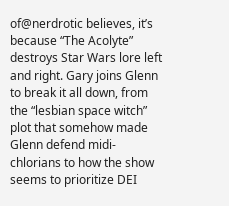of@nerdrotic believes, it’s because “The Acolyte” destroys Star Wars lore left and right. Gary joins Glenn to break it all down, from the “lesbian space witch” plot that somehow made Glenn defend midi-chlorians to how the show seems to prioritize DEI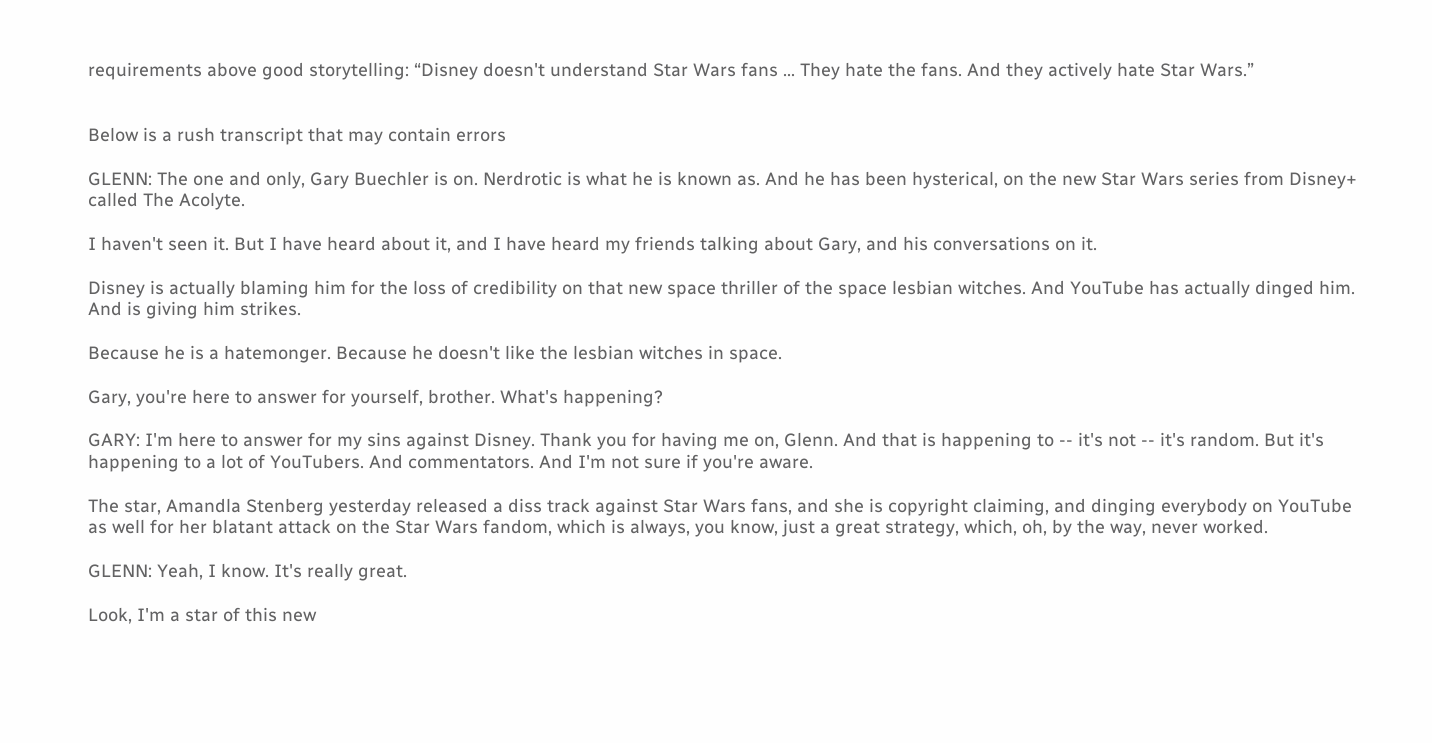requirements above good storytelling: “Disney doesn't understand Star Wars fans … They hate the fans. And they actively hate Star Wars.”


Below is a rush transcript that may contain errors

GLENN: The one and only, Gary Buechler is on. Nerdrotic is what he is known as. And he has been hysterical, on the new Star Wars series from Disney+ called The Acolyte.

I haven't seen it. But I have heard about it, and I have heard my friends talking about Gary, and his conversations on it.

Disney is actually blaming him for the loss of credibility on that new space thriller of the space lesbian witches. And YouTube has actually dinged him. And is giving him strikes.

Because he is a hatemonger. Because he doesn't like the lesbian witches in space.

Gary, you're here to answer for yourself, brother. What's happening?

GARY: I'm here to answer for my sins against Disney. Thank you for having me on, Glenn. And that is happening to -- it's not -- it's random. But it's happening to a lot of YouTubers. And commentators. And I'm not sure if you're aware.

The star, Amandla Stenberg yesterday released a diss track against Star Wars fans, and she is copyright claiming, and dinging everybody on YouTube as well for her blatant attack on the Star Wars fandom, which is always, you know, just a great strategy, which, oh, by the way, never worked.

GLENN: Yeah, I know. It's really great.

Look, I'm a star of this new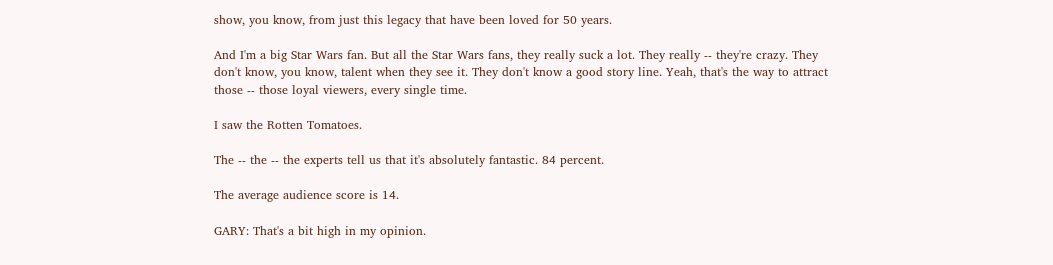show, you know, from just this legacy that have been loved for 50 years.

And I'm a big Star Wars fan. But all the Star Wars fans, they really suck a lot. They really -- they're crazy. They don't know, you know, talent when they see it. They don't know a good story line. Yeah, that's the way to attract those -- those loyal viewers, every single time.

I saw the Rotten Tomatoes.

The -- the -- the experts tell us that it's absolutely fantastic. 84 percent.

The average audience score is 14.

GARY: That's a bit high in my opinion.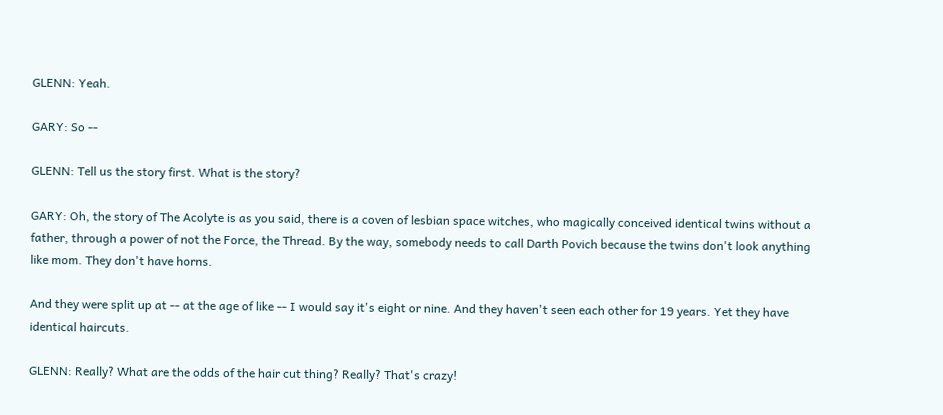GLENN: Yeah.

GARY: So --

GLENN: Tell us the story first. What is the story?

GARY: Oh, the story of The Acolyte is as you said, there is a coven of lesbian space witches, who magically conceived identical twins without a father, through a power of not the Force, the Thread. By the way, somebody needs to call Darth Povich because the twins don't look anything like mom. They don't have horns.

And they were split up at -- at the age of like -- I would say it's eight or nine. And they haven't seen each other for 19 years. Yet they have identical haircuts.

GLENN: Really? What are the odds of the hair cut thing? Really? That's crazy!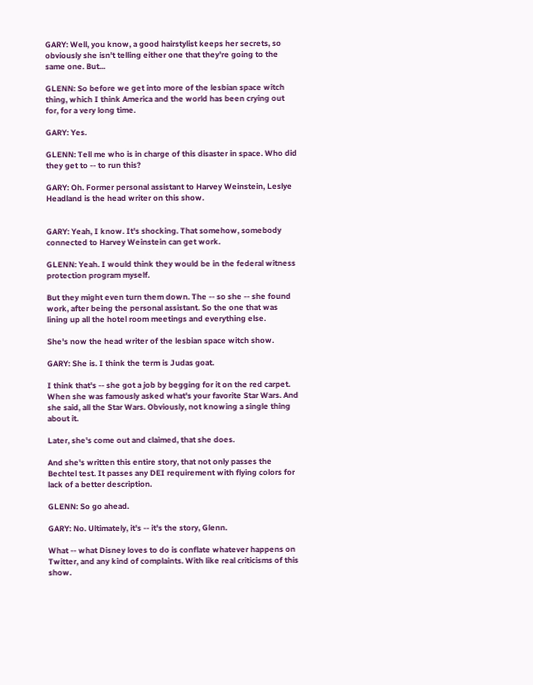GARY: Well, you know, a good hairstylist keeps her secrets, so obviously she isn't telling either one that they're going to the same one. But...

GLENN: So before we get into more of the lesbian space witch thing, which I think America and the world has been crying out for, for a very long time.

GARY: Yes.

GLENN: Tell me who is in charge of this disaster in space. Who did they get to -- to run this?

GARY: Oh. Former personal assistant to Harvey Weinstein, Leslye Headland is the head writer on this show.


GARY: Yeah, I know. It's shocking. That somehow, somebody connected to Harvey Weinstein can get work.

GLENN: Yeah. I would think they would be in the federal witness protection program myself.

But they might even turn them down. The -- so she -- she found work, after being the personal assistant. So the one that was lining up all the hotel room meetings and everything else.

She's now the head writer of the lesbian space witch show.

GARY: She is. I think the term is Judas goat.

I think that's -- she got a job by begging for it on the red carpet. When she was famously asked what's your favorite Star Wars. And she said, all the Star Wars. Obviously, not knowing a single thing about it.

Later, she's come out and claimed, that she does.

And she's written this entire story, that not only passes the Bechtel test. It passes any DEI requirement with flying colors for lack of a better description.

GLENN: So go ahead.

GARY: No. Ultimately, it's -- it's the story, Glenn.

What -- what Disney loves to do is conflate whatever happens on Twitter, and any kind of complaints. With like real criticisms of this show.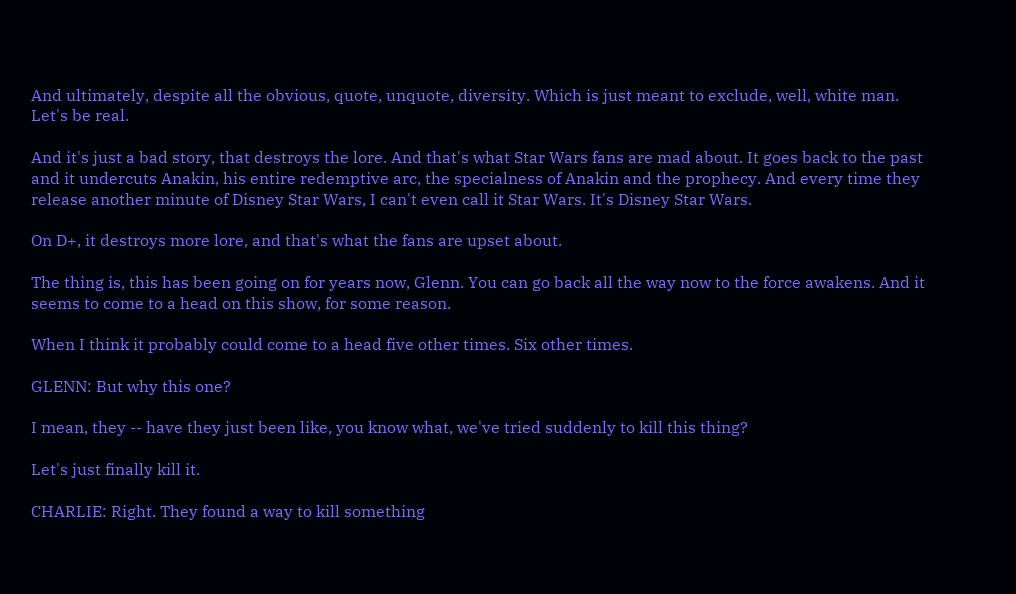And ultimately, despite all the obvious, quote, unquote, diversity. Which is just meant to exclude, well, white man. Let's be real.

And it's just a bad story, that destroys the lore. And that's what Star Wars fans are mad about. It goes back to the past and it undercuts Anakin, his entire redemptive arc, the specialness of Anakin and the prophecy. And every time they release another minute of Disney Star Wars, I can't even call it Star Wars. It's Disney Star Wars.

On D+, it destroys more lore, and that's what the fans are upset about.

The thing is, this has been going on for years now, Glenn. You can go back all the way now to the force awakens. And it seems to come to a head on this show, for some reason.

When I think it probably could come to a head five other times. Six other times.

GLENN: But why this one?

I mean, they -- have they just been like, you know what, we've tried suddenly to kill this thing?

Let's just finally kill it.

CHARLIE: Right. They found a way to kill something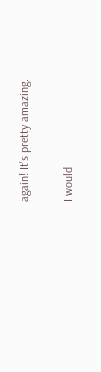again! It's pretty amazing.

I would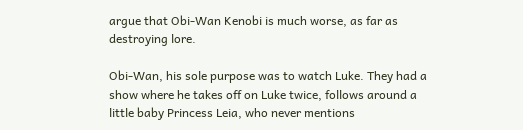argue that Obi-Wan Kenobi is much worse, as far as destroying lore.

Obi-Wan, his sole purpose was to watch Luke. They had a show where he takes off on Luke twice, follows around a little baby Princess Leia, who never mentions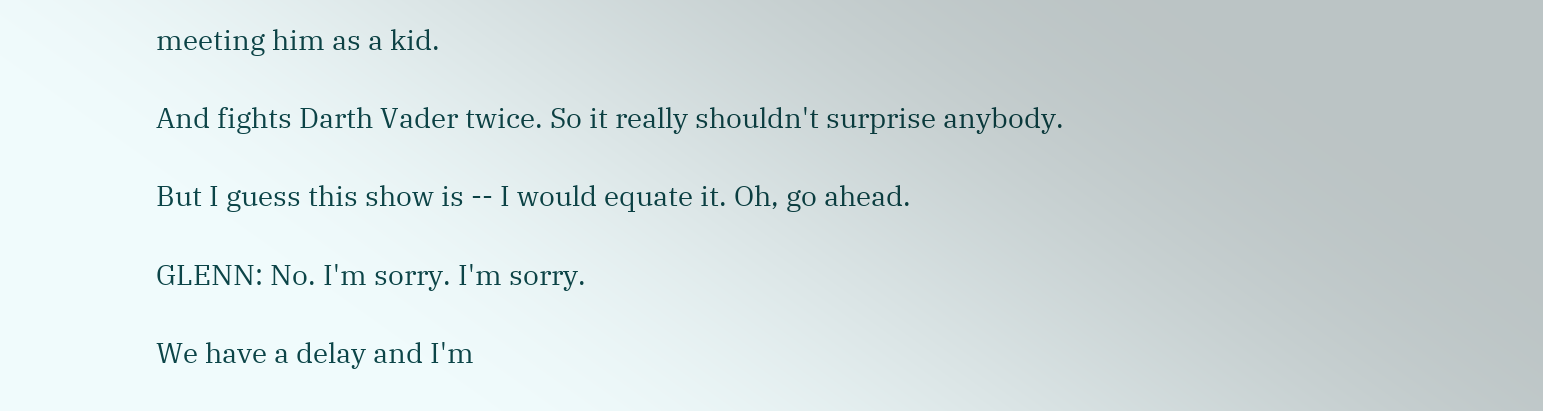meeting him as a kid.

And fights Darth Vader twice. So it really shouldn't surprise anybody.

But I guess this show is -- I would equate it. Oh, go ahead.

GLENN: No. I'm sorry. I'm sorry.

We have a delay and I'm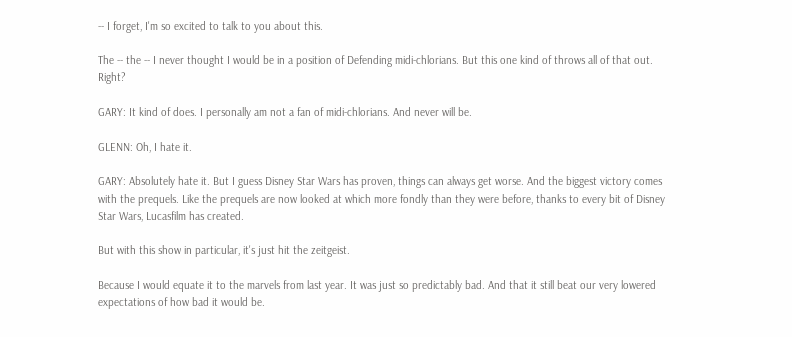-- I forget, I'm so excited to talk to you about this.

The -- the -- I never thought I would be in a position of Defending midi-chlorians. But this one kind of throws all of that out. Right?

GARY: It kind of does. I personally am not a fan of midi-chlorians. And never will be.

GLENN: Oh, I hate it.

GARY: Absolutely hate it. But I guess Disney Star Wars has proven, things can always get worse. And the biggest victory comes with the prequels. Like the prequels are now looked at which more fondly than they were before, thanks to every bit of Disney Star Wars, Lucasfilm has created.

But with this show in particular, it's just hit the zeitgeist.

Because I would equate it to the marvels from last year. It was just so predictably bad. And that it still beat our very lowered expectations of how bad it would be.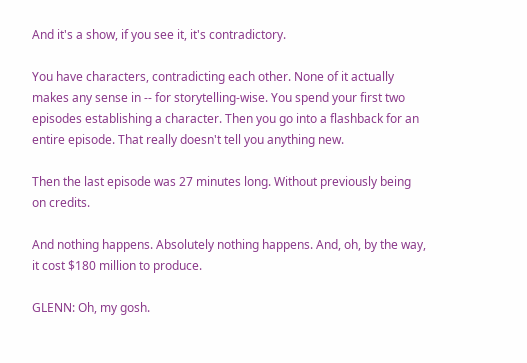And it's a show, if you see it, it's contradictory.

You have characters, contradicting each other. None of it actually makes any sense in -- for storytelling-wise. You spend your first two episodes establishing a character. Then you go into a flashback for an entire episode. That really doesn't tell you anything new.

Then the last episode was 27 minutes long. Without previously being on credits.

And nothing happens. Absolutely nothing happens. And, oh, by the way, it cost $180 million to produce.

GLENN: Oh, my gosh.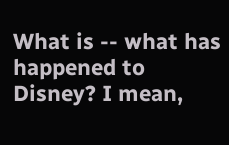What is -- what has happened to Disney? I mean,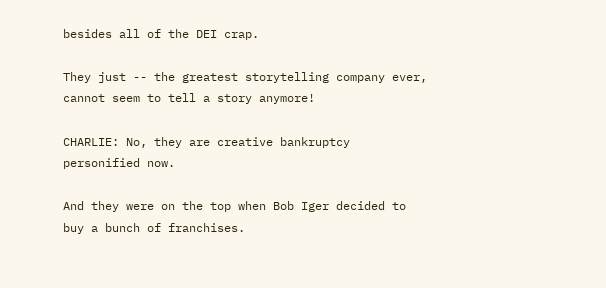besides all of the DEI crap.

They just -- the greatest storytelling company ever, cannot seem to tell a story anymore!

CHARLIE: No, they are creative bankruptcy personified now.

And they were on the top when Bob Iger decided to buy a bunch of franchises.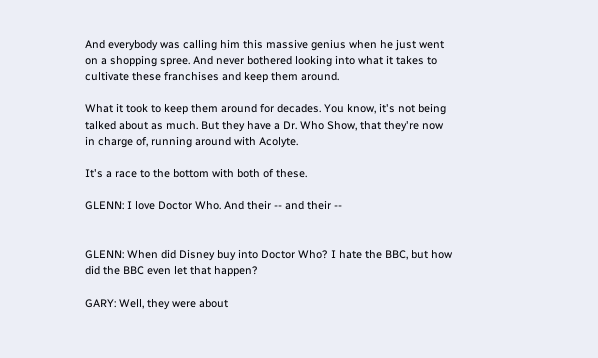And everybody was calling him this massive genius when he just went on a shopping spree. And never bothered looking into what it takes to cultivate these franchises and keep them around.

What it took to keep them around for decades. You know, it's not being talked about as much. But they have a Dr. Who Show, that they're now in charge of, running around with Acolyte.

It's a race to the bottom with both of these.

GLENN: I love Doctor Who. And their -- and their --


GLENN: When did Disney buy into Doctor Who? I hate the BBC, but how did the BBC even let that happen?

GARY: Well, they were about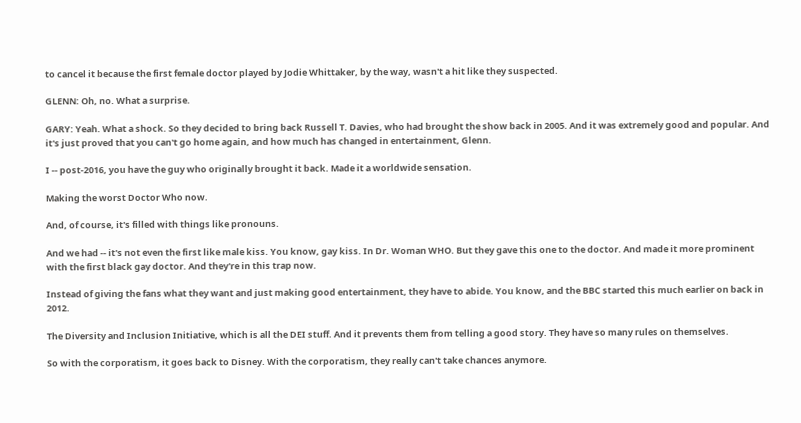to cancel it because the first female doctor played by Jodie Whittaker, by the way, wasn't a hit like they suspected.

GLENN: Oh, no. What a surprise.

GARY: Yeah. What a shock. So they decided to bring back Russell T. Davies, who had brought the show back in 2005. And it was extremely good and popular. And it's just proved that you can't go home again, and how much has changed in entertainment, Glenn.

I -- post-2016, you have the guy who originally brought it back. Made it a worldwide sensation.

Making the worst Doctor Who now.

And, of course, it's filled with things like pronouns.

And we had -- it's not even the first like male kiss. You know, gay kiss. In Dr. Woman WHO. But they gave this one to the doctor. And made it more prominent with the first black gay doctor. And they're in this trap now.

Instead of giving the fans what they want and just making good entertainment, they have to abide. You know, and the BBC started this much earlier on back in 2012.

The Diversity and Inclusion Initiative, which is all the DEI stuff. And it prevents them from telling a good story. They have so many rules on themselves.

So with the corporatism, it goes back to Disney. With the corporatism, they really can't take chances anymore.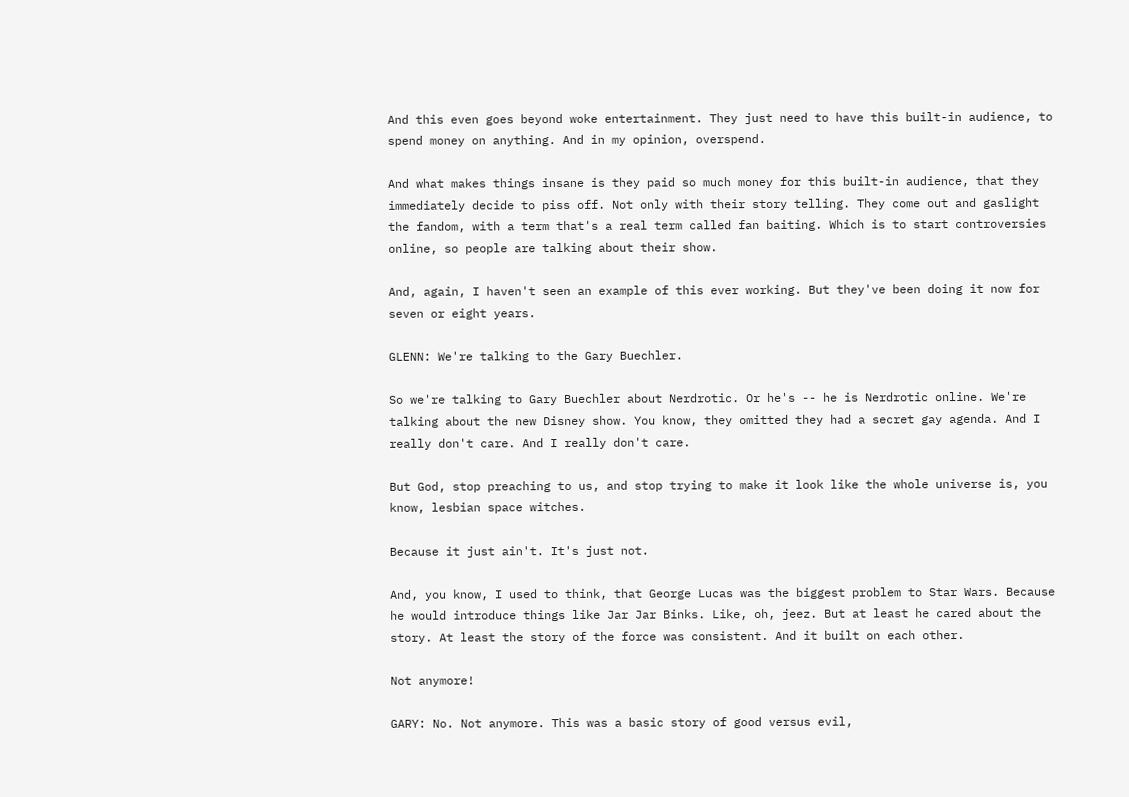And this even goes beyond woke entertainment. They just need to have this built-in audience, to spend money on anything. And in my opinion, overspend.

And what makes things insane is they paid so much money for this built-in audience, that they immediately decide to piss off. Not only with their story telling. They come out and gaslight the fandom, with a term that's a real term called fan baiting. Which is to start controversies online, so people are talking about their show.

And, again, I haven't seen an example of this ever working. But they've been doing it now for seven or eight years.

GLENN: We're talking to the Gary Buechler.

So we're talking to Gary Buechler about Nerdrotic. Or he's -- he is Nerdrotic online. We're talking about the new Disney show. You know, they omitted they had a secret gay agenda. And I really don't care. And I really don't care.

But God, stop preaching to us, and stop trying to make it look like the whole universe is, you know, lesbian space witches.

Because it just ain't. It's just not.

And, you know, I used to think, that George Lucas was the biggest problem to Star Wars. Because he would introduce things like Jar Jar Binks. Like, oh, jeez. But at least he cared about the story. At least the story of the force was consistent. And it built on each other.

Not anymore!

GARY: No. Not anymore. This was a basic story of good versus evil,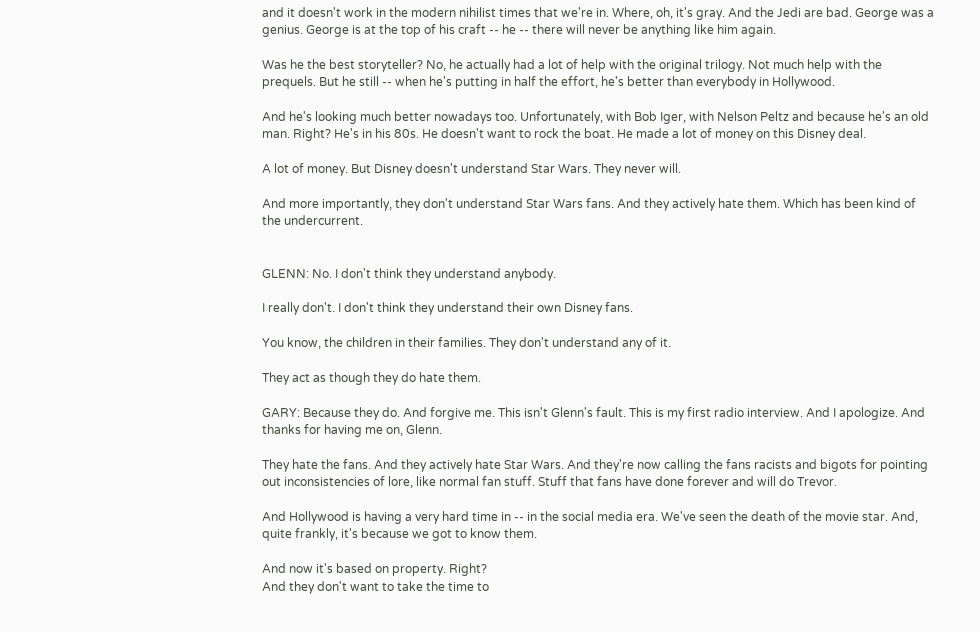and it doesn't work in the modern nihilist times that we're in. Where, oh, it's gray. And the Jedi are bad. George was a genius. George is at the top of his craft -- he -- there will never be anything like him again.

Was he the best storyteller? No, he actually had a lot of help with the original trilogy. Not much help with the prequels. But he still -- when he's putting in half the effort, he's better than everybody in Hollywood.

And he's looking much better nowadays too. Unfortunately, with Bob Iger, with Nelson Peltz and because he's an old man. Right? He's in his 80s. He doesn't want to rock the boat. He made a lot of money on this Disney deal.

A lot of money. But Disney doesn't understand Star Wars. They never will.

And more importantly, they don't understand Star Wars fans. And they actively hate them. Which has been kind of the undercurrent.


GLENN: No. I don't think they understand anybody.

I really don't. I don't think they understand their own Disney fans.

You know, the children in their families. They don't understand any of it.

They act as though they do hate them.

GARY: Because they do. And forgive me. This isn't Glenn's fault. This is my first radio interview. And I apologize. And thanks for having me on, Glenn.

They hate the fans. And they actively hate Star Wars. And they're now calling the fans racists and bigots for pointing out inconsistencies of lore, like normal fan stuff. Stuff that fans have done forever and will do Trevor.

And Hollywood is having a very hard time in -- in the social media era. We've seen the death of the movie star. And, quite frankly, it's because we got to know them.

And now it's based on property. Right?
And they don't want to take the time to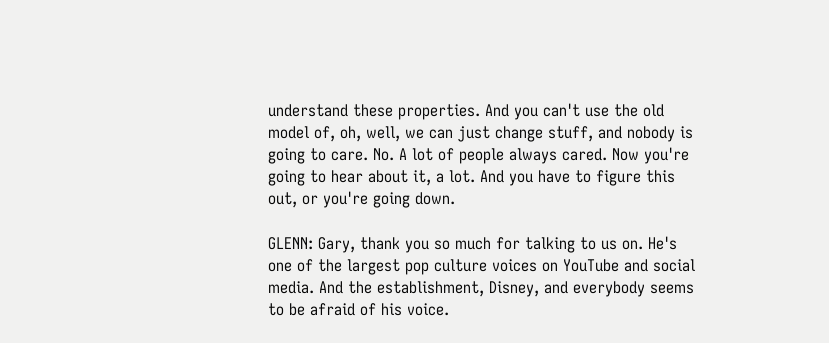understand these properties. And you can't use the old model of, oh, well, we can just change stuff, and nobody is going to care. No. A lot of people always cared. Now you're going to hear about it, a lot. And you have to figure this out, or you're going down.

GLENN: Gary, thank you so much for talking to us on. He's one of the largest pop culture voices on YouTube and social media. And the establishment, Disney, and everybody seems to be afraid of his voice.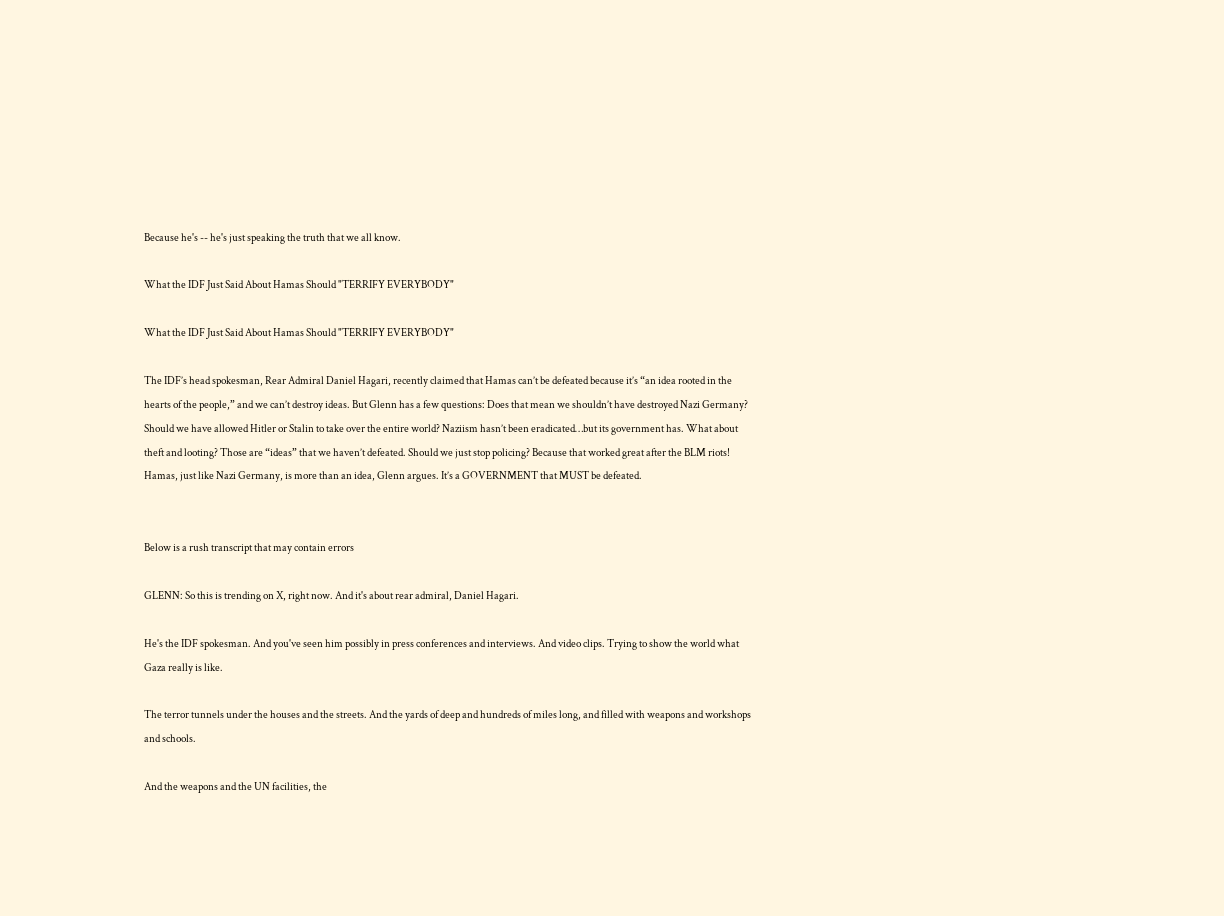Because he's -- he's just speaking the truth that we all know.

What the IDF Just Said About Hamas Should "TERRIFY EVERYBODY"

What the IDF Just Said About Hamas Should "TERRIFY EVERYBODY"

The IDF’s head spokesman, Rear Admiral Daniel Hagari, recently claimed that Hamas can’t be defeated because it’s “an idea rooted in the hearts of the people,” and we can’t destroy ideas. But Glenn has a few questions: Does that mean we shouldn’t have destroyed Nazi Germany? Should we have allowed Hitler or Stalin to take over the entire world? Naziism hasn’t been eradicated…but its government has. What about theft and looting? Those are “ideas” that we haven’t defeated. Should we just stop policing? Because that worked great after the BLM riots! Hamas, just like Nazi Germany, is more than an idea, Glenn argues. It’s a GOVERNMENT that MUST be defeated.


Below is a rush transcript that may contain errors

GLENN: So this is trending on X, right now. And it's about rear admiral, Daniel Hagari.

He's the IDF spokesman. And you've seen him possibly in press conferences and interviews. And video clips. Trying to show the world what Gaza really is like.

The terror tunnels under the houses and the streets. And the yards of deep and hundreds of miles long, and filled with weapons and workshops and schools.

And the weapons and the UN facilities, the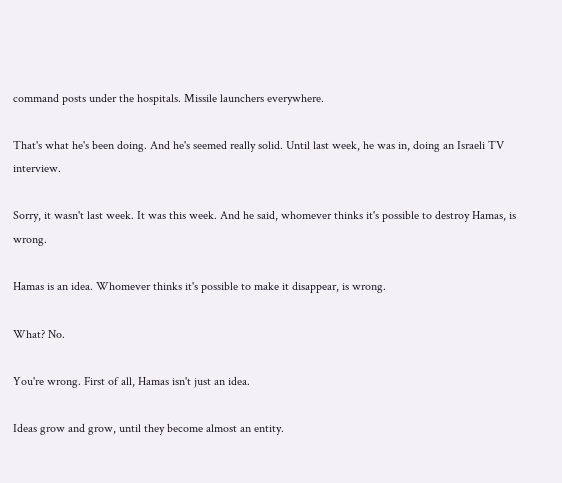command posts under the hospitals. Missile launchers everywhere.

That's what he's been doing. And he's seemed really solid. Until last week, he was in, doing an Israeli TV interview.

Sorry, it wasn't last week. It was this week. And he said, whomever thinks it's possible to destroy Hamas, is wrong.

Hamas is an idea. Whomever thinks it's possible to make it disappear, is wrong.

What? No.

You're wrong. First of all, Hamas isn't just an idea.

Ideas grow and grow, until they become almost an entity.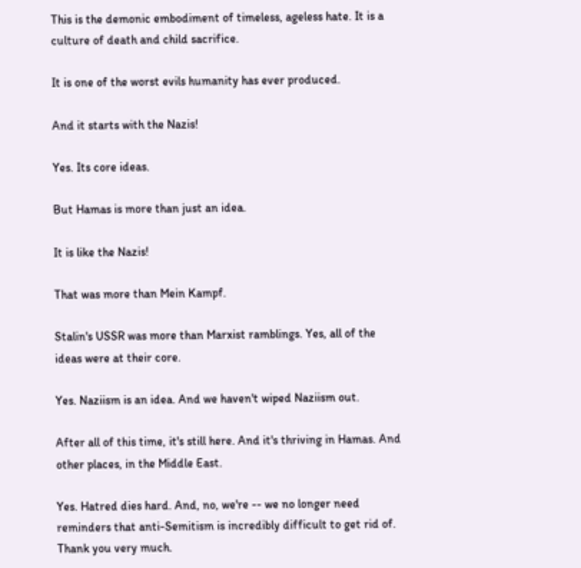This is the demonic embodiment of timeless, ageless hate. It is a culture of death and child sacrifice.

It is one of the worst evils humanity has ever produced.

And it starts with the Nazis!

Yes. Its core ideas.

But Hamas is more than just an idea.

It is like the Nazis!

That was more than Mein Kampf.

Stalin's USSR was more than Marxist ramblings. Yes, all of the ideas were at their core.

Yes. Naziism is an idea. And we haven't wiped Naziism out.

After all of this time, it's still here. And it's thriving in Hamas. And other places, in the Middle East.

Yes. Hatred dies hard. And, no, we're -- we no longer need reminders that anti-Semitism is incredibly difficult to get rid of. Thank you very much.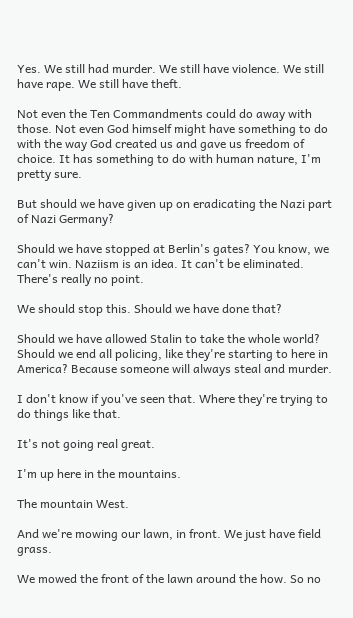Yes. We still had murder. We still have violence. We still have rape. We still have theft.

Not even the Ten Commandments could do away with those. Not even God himself might have something to do with the way God created us and gave us freedom of choice. It has something to do with human nature, I'm pretty sure.

But should we have given up on eradicating the Nazi part of Nazi Germany?

Should we have stopped at Berlin's gates? You know, we can't win. Naziism is an idea. It can't be eliminated. There's really no point.

We should stop this. Should we have done that?

Should we have allowed Stalin to take the whole world? Should we end all policing, like they're starting to here in America? Because someone will always steal and murder.

I don't know if you've seen that. Where they're trying to do things like that.

It's not going real great.

I'm up here in the mountains.

The mountain West.

And we're mowing our lawn, in front. We just have field grass.

We mowed the front of the lawn around the how. So no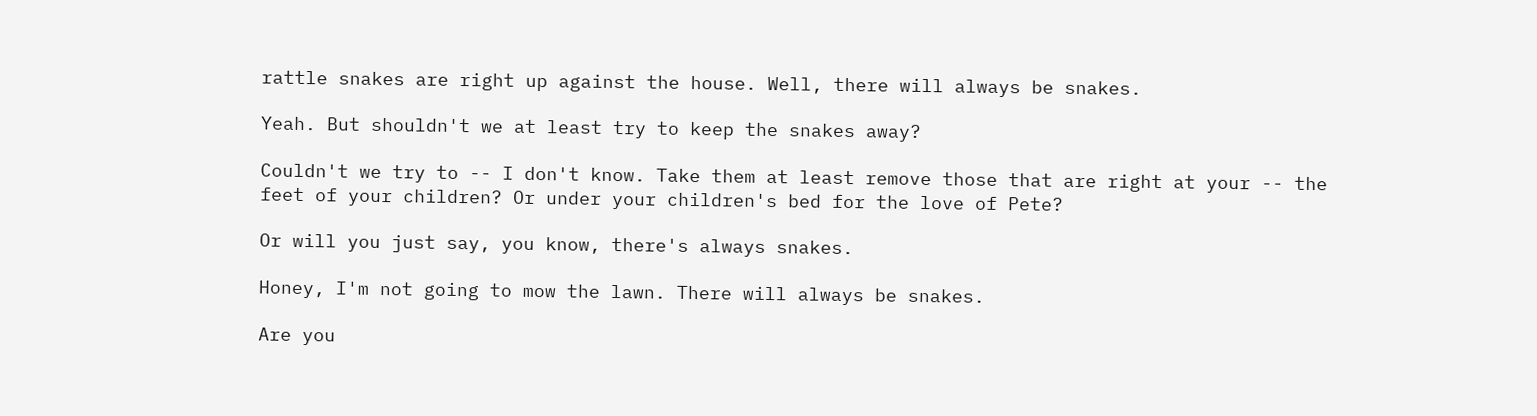rattle snakes are right up against the house. Well, there will always be snakes.

Yeah. But shouldn't we at least try to keep the snakes away?

Couldn't we try to -- I don't know. Take them at least remove those that are right at your -- the feet of your children? Or under your children's bed for the love of Pete?

Or will you just say, you know, there's always snakes.

Honey, I'm not going to mow the lawn. There will always be snakes.

Are you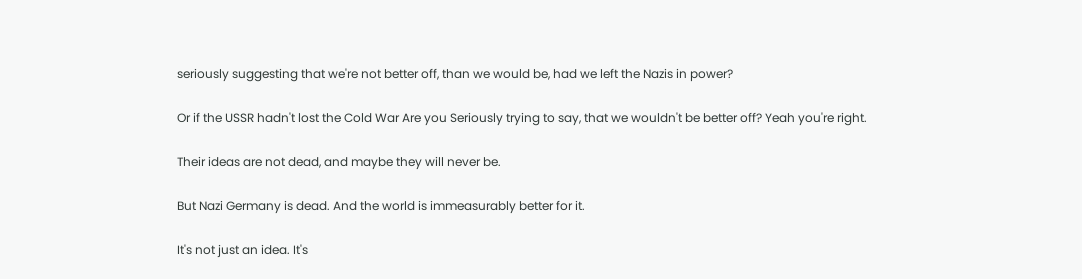seriously suggesting that we're not better off, than we would be, had we left the Nazis in power?

Or if the USSR hadn't lost the Cold War Are you Seriously trying to say, that we wouldn't be better off? Yeah you're right.

Their ideas are not dead, and maybe they will never be.

But Nazi Germany is dead. And the world is immeasurably better for it.

It's not just an idea. It's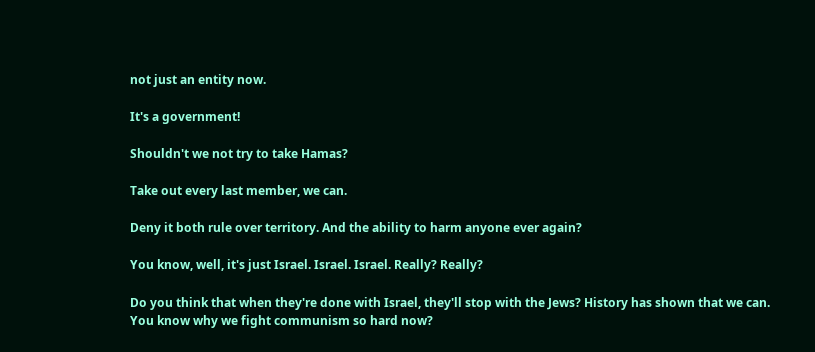not just an entity now.

It's a government!

Shouldn't we not try to take Hamas?

Take out every last member, we can.

Deny it both rule over territory. And the ability to harm anyone ever again?

You know, well, it's just Israel. Israel. Israel. Really? Really?

Do you think that when they're done with Israel, they'll stop with the Jews? History has shown that we can. You know why we fight communism so hard now?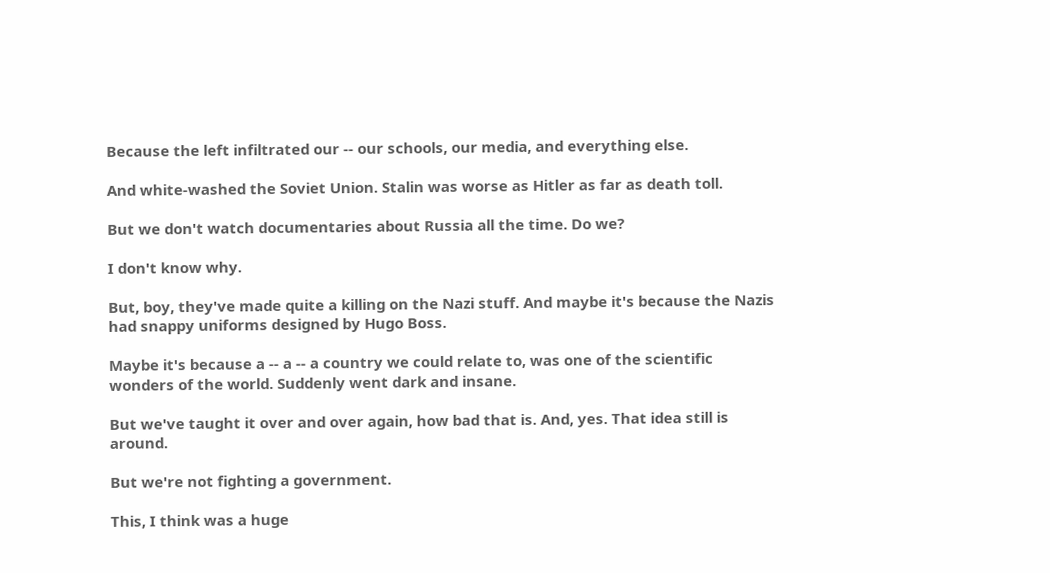Because the left infiltrated our -- our schools, our media, and everything else.

And white-washed the Soviet Union. Stalin was worse as Hitler as far as death toll.

But we don't watch documentaries about Russia all the time. Do we?

I don't know why.

But, boy, they've made quite a killing on the Nazi stuff. And maybe it's because the Nazis had snappy uniforms designed by Hugo Boss.

Maybe it's because a -- a -- a country we could relate to, was one of the scientific wonders of the world. Suddenly went dark and insane.

But we've taught it over and over again, how bad that is. And, yes. That idea still is around.

But we're not fighting a government.

This, I think was a huge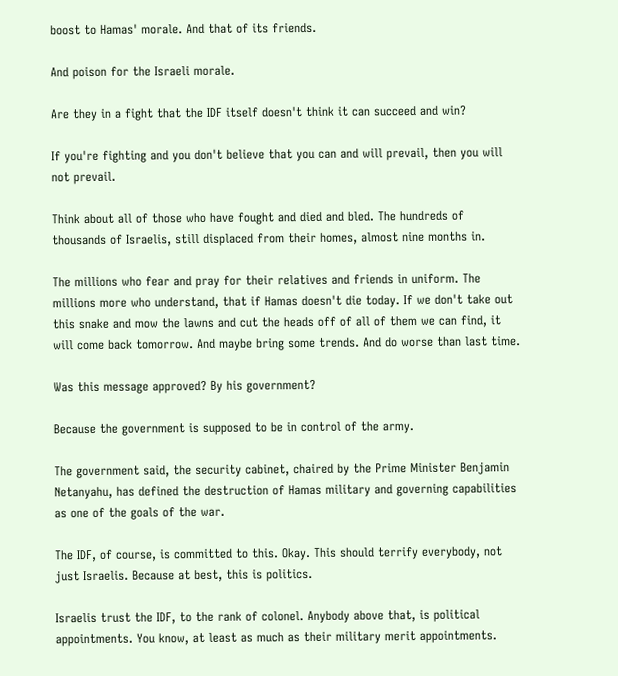boost to Hamas' morale. And that of its friends.

And poison for the Israeli morale.

Are they in a fight that the IDF itself doesn't think it can succeed and win?

If you're fighting and you don't believe that you can and will prevail, then you will not prevail.

Think about all of those who have fought and died and bled. The hundreds of thousands of Israelis, still displaced from their homes, almost nine months in.

The millions who fear and pray for their relatives and friends in uniform. The millions more who understand, that if Hamas doesn't die today. If we don't take out this snake and mow the lawns and cut the heads off of all of them we can find, it will come back tomorrow. And maybe bring some trends. And do worse than last time.

Was this message approved? By his government?

Because the government is supposed to be in control of the army.

The government said, the security cabinet, chaired by the Prime Minister Benjamin Netanyahu, has defined the destruction of Hamas military and governing capabilities as one of the goals of the war.

The IDF, of course, is committed to this. Okay. This should terrify everybody, not just Israelis. Because at best, this is politics.

Israelis trust the IDF, to the rank of colonel. Anybody above that, is political appointments. You know, at least as much as their military merit appointments.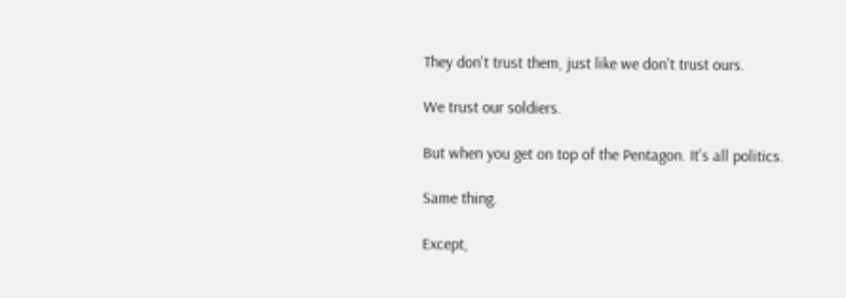They don't trust them, just like we don't trust ours.

We trust our soldiers.

But when you get on top of the Pentagon. It's all politics.

Same thing.

Except,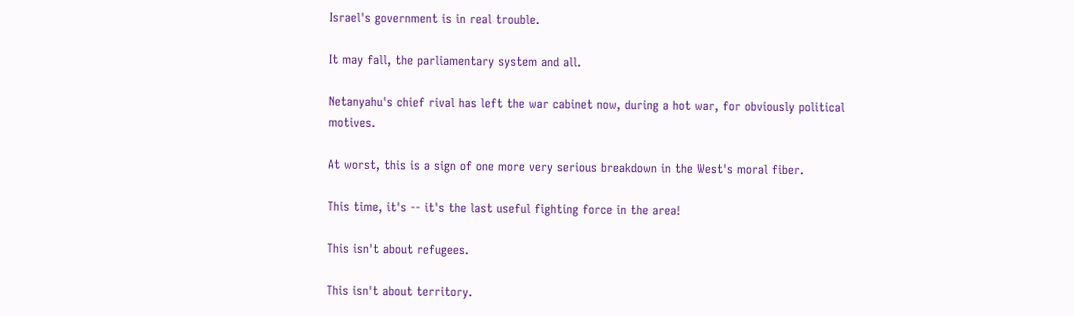Israel's government is in real trouble.

It may fall, the parliamentary system and all.

Netanyahu's chief rival has left the war cabinet now, during a hot war, for obviously political motives.

At worst, this is a sign of one more very serious breakdown in the West's moral fiber.

This time, it's -- it's the last useful fighting force in the area!

This isn't about refugees.

This isn't about territory.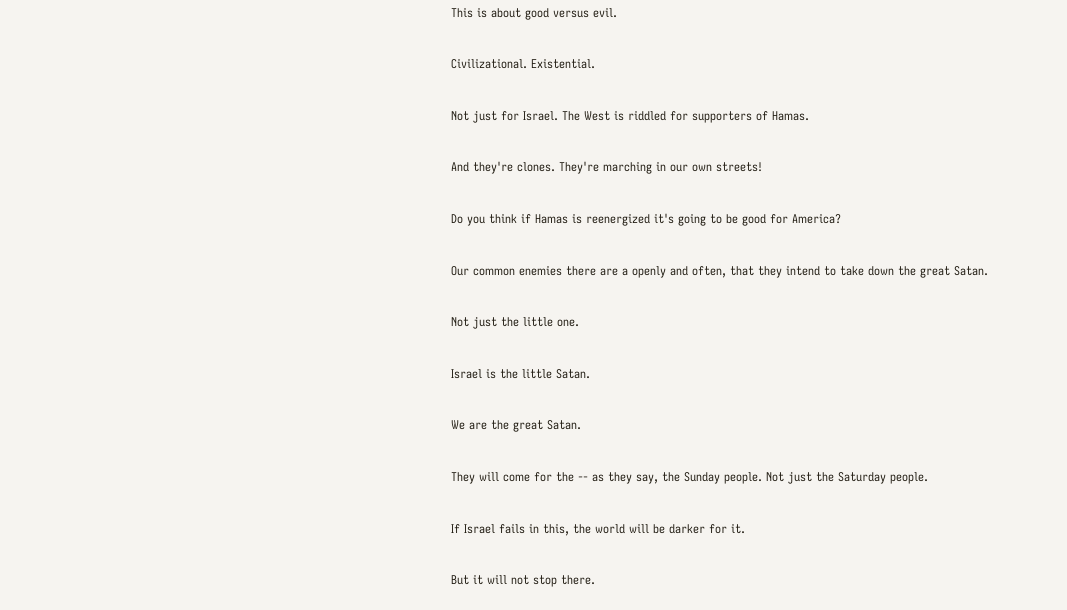This is about good versus evil.

Civilizational. Existential.

Not just for Israel. The West is riddled for supporters of Hamas.

And they're clones. They're marching in our own streets!

Do you think if Hamas is reenergized it's going to be good for America?

Our common enemies there are a openly and often, that they intend to take down the great Satan.

Not just the little one.

Israel is the little Satan.

We are the great Satan.

They will come for the -- as they say, the Sunday people. Not just the Saturday people.

If Israel fails in this, the world will be darker for it.

But it will not stop there.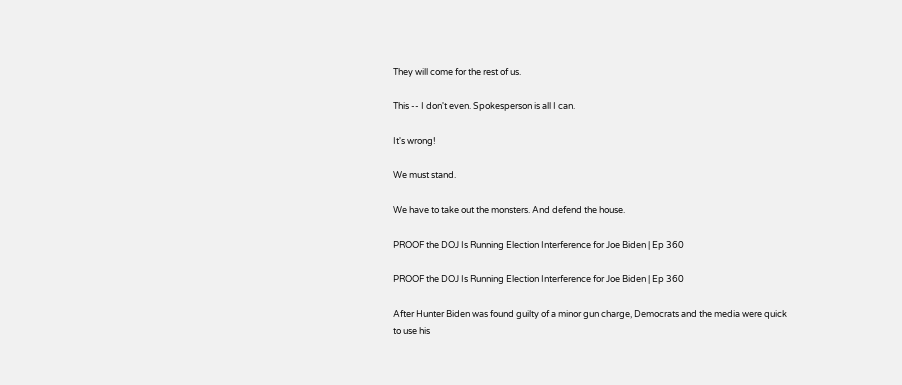They will come for the rest of us.

This -- I don't even. Spokesperson is all I can.

It's wrong!

We must stand.

We have to take out the monsters. And defend the house.

PROOF the DOJ Is Running Election Interference for Joe Biden | Ep 360

PROOF the DOJ Is Running Election Interference for Joe Biden | Ep 360

After Hunter Biden was found guilty of a minor gun charge, Democrats and the media were quick to use his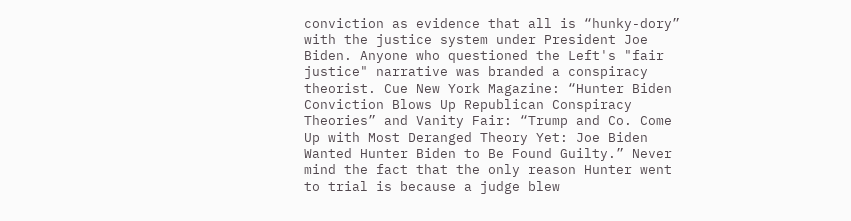conviction as evidence that all is “hunky-dory” with the justice system under President Joe Biden. Anyone who questioned the Left's "fair justice" narrative was branded a conspiracy theorist. Cue New York Magazine: “Hunter Biden Conviction Blows Up Republican Conspiracy Theories” and Vanity Fair: “Trump and Co. Come Up with Most Deranged Theory Yet: Joe Biden Wanted Hunter Biden to Be Found Guilty.” Never mind the fact that the only reason Hunter went to trial is because a judge blew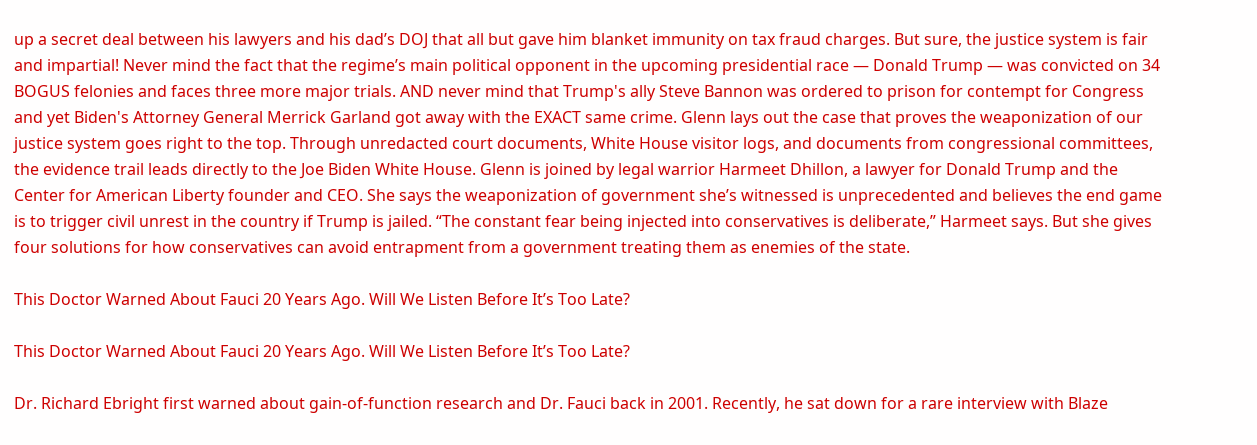up a secret deal between his lawyers and his dad’s DOJ that all but gave him blanket immunity on tax fraud charges. But sure, the justice system is fair and impartial! Never mind the fact that the regime’s main political opponent in the upcoming presidential race — Donald Trump — was convicted on 34 BOGUS felonies and faces three more major trials. AND never mind that Trump's ally Steve Bannon was ordered to prison for contempt for Congress and yet Biden's Attorney General Merrick Garland got away with the EXACT same crime. Glenn lays out the case that proves the weaponization of our justice system goes right to the top. Through unredacted court documents, White House visitor logs, and documents from congressional committees, the evidence trail leads directly to the Joe Biden White House. Glenn is joined by legal warrior Harmeet Dhillon, a lawyer for Donald Trump and the Center for American Liberty founder and CEO. She says the weaponization of government she’s witnessed is unprecedented and believes the end game is to trigger civil unrest in the country if Trump is jailed. “The constant fear being injected into conservatives is deliberate,” Harmeet says. But she gives four solutions for how conservatives can avoid entrapment from a government treating them as enemies of the state.

This Doctor Warned About Fauci 20 Years Ago. Will We Listen Before It’s Too Late?

This Doctor Warned About Fauci 20 Years Ago. Will We Listen Before It’s Too Late?

Dr. Richard Ebright first warned about gain-of-function research and Dr. Fauci back in 2001. Recently, he sat down for a rare interview with Blaze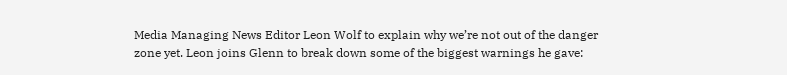Media Managing News Editor Leon Wolf to explain why we’re not out of the danger zone yet. Leon joins Glenn to break down some of the biggest warnings he gave: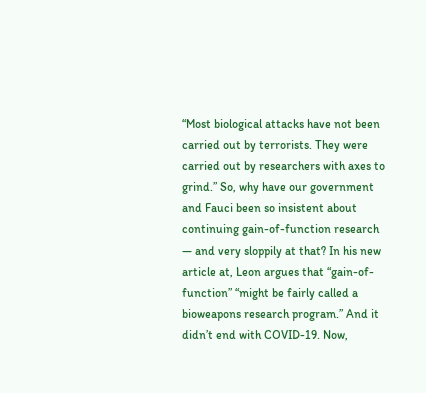“Most biological attacks have not been carried out by terrorists. They were carried out by researchers with axes to grind.” So, why have our government and Fauci been so insistent about continuing gain-of-function research — and very sloppily at that? In his new article at, Leon argues that “gain-of-function” “might be fairly called a bioweapons research program.” And it didn’t end with COVID-19. Now,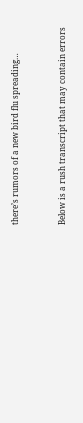there’s rumors of a new bird flu spreading…


Below is a rush transcript that may contain errors